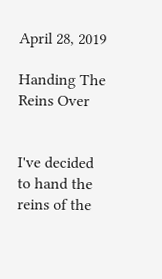April 28, 2019

Handing The Reins Over


I've decided to hand the reins of the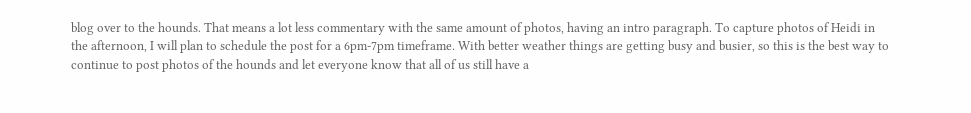blog over to the hounds. That means a lot less commentary with the same amount of photos, having an intro paragraph. To capture photos of Heidi in the afternoon, I will plan to schedule the post for a 6pm-7pm timeframe. With better weather things are getting busy and busier, so this is the best way to continue to post photos of the hounds and let everyone know that all of us still have a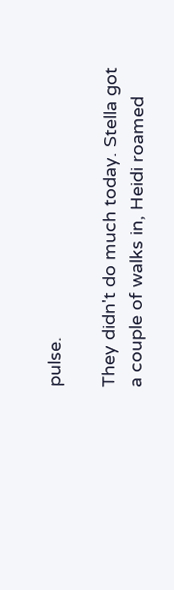pulse.

They didn't do much today. Stella got a couple of walks in, Heidi roamed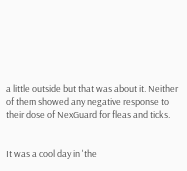a little outside but that was about it. Neither of them showed any negative response to their dose of NexGuard for fleas and ticks.


It was a cool day in 'the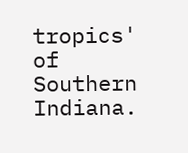tropics' of Southern Indiana.